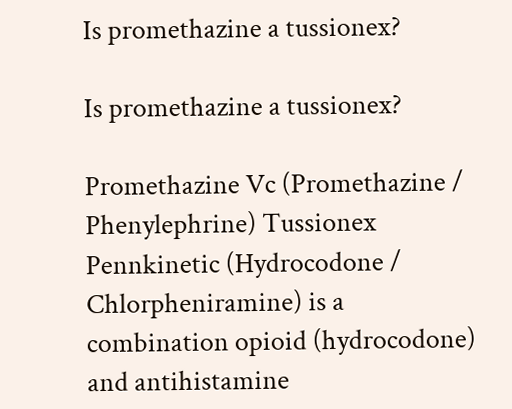Is promethazine a tussionex?

Is promethazine a tussionex?

Promethazine Vc (Promethazine / Phenylephrine) Tussionex Pennkinetic (Hydrocodone / Chlorpheniramine) is a combination opioid (hydrocodone) and antihistamine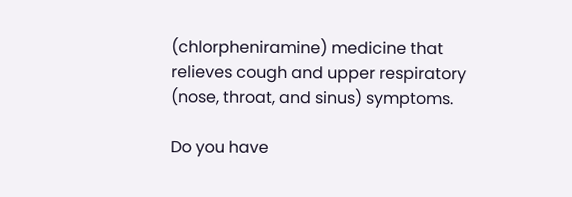(chlorpheniramine) medicine that relieves cough and upper respiratory (nose, throat, and sinus) symptoms.

Do you have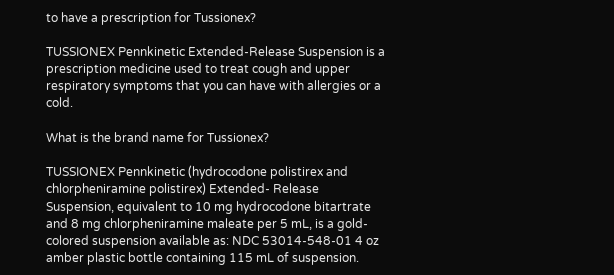to have a prescription for Tussionex?

TUSSIONEX Pennkinetic Extended-Release Suspension is a prescription medicine used to treat cough and upper respiratory symptoms that you can have with allergies or a cold.

What is the brand name for Tussionex?

TUSSIONEX Pennkinetic (hydrocodone polistirex and chlorpheniramine polistirex) Extended- Release Suspension, equivalent to 10 mg hydrocodone bitartrate and 8 mg chlorpheniramine maleate per 5 mL, is a gold-colored suspension available as: NDC 53014-548-01 4 oz amber plastic bottle containing 115 mL of suspension.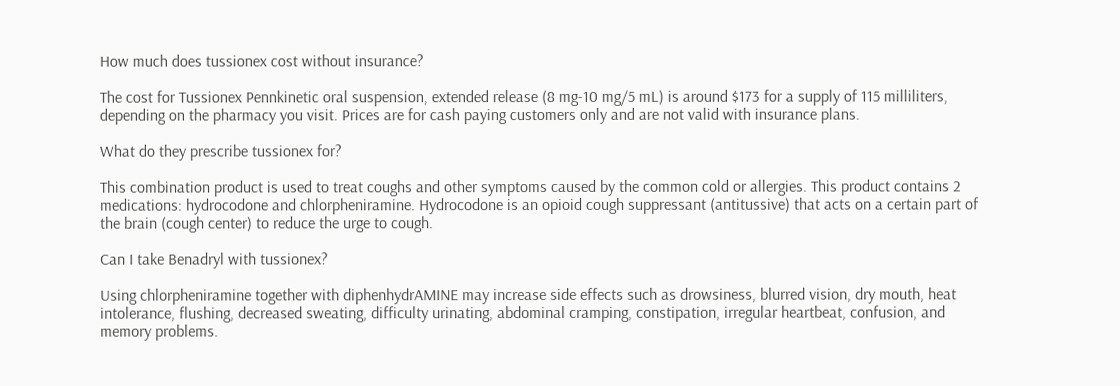How much does tussionex cost without insurance?

The cost for Tussionex Pennkinetic oral suspension, extended release (8 mg-10 mg/5 mL) is around $173 for a supply of 115 milliliters, depending on the pharmacy you visit. Prices are for cash paying customers only and are not valid with insurance plans.

What do they prescribe tussionex for?

This combination product is used to treat coughs and other symptoms caused by the common cold or allergies. This product contains 2 medications: hydrocodone and chlorpheniramine. Hydrocodone is an opioid cough suppressant (antitussive) that acts on a certain part of the brain (cough center) to reduce the urge to cough.

Can I take Benadryl with tussionex?

Using chlorpheniramine together with diphenhydrAMINE may increase side effects such as drowsiness, blurred vision, dry mouth, heat intolerance, flushing, decreased sweating, difficulty urinating, abdominal cramping, constipation, irregular heartbeat, confusion, and memory problems.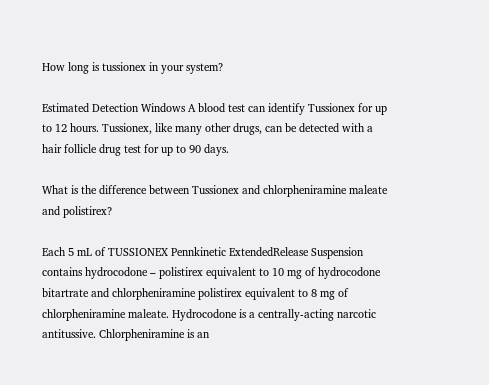How long is tussionex in your system?

Estimated Detection Windows A blood test can identify Tussionex for up to 12 hours. Tussionex, like many other drugs, can be detected with a hair follicle drug test for up to 90 days.

What is the difference between Tussionex and chlorpheniramine maleate and polistirex?

Each 5 mL of TUSSIONEX Pennkinetic ExtendedRelease Suspension contains hydrocodone – polistirex equivalent to 10 mg of hydrocodone bitartrate and chlorpheniramine polistirex equivalent to 8 mg of chlorpheniramine maleate. Hydrocodone is a centrally-acting narcotic antitussive. Chlorpheniramine is an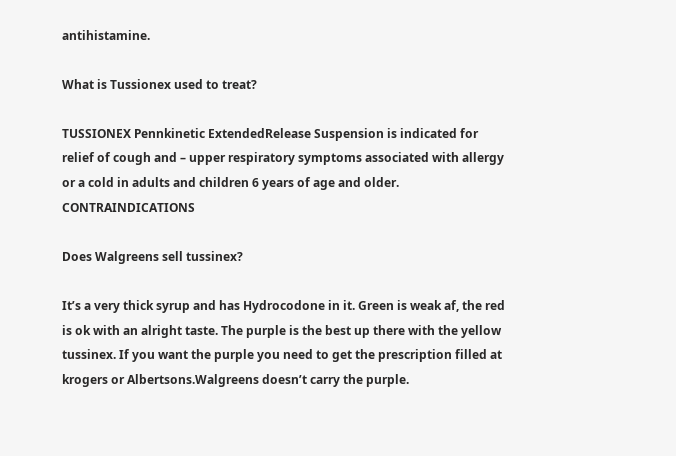antihistamine.

What is Tussionex used to treat?

TUSSIONEX Pennkinetic ExtendedRelease Suspension is indicated for relief of cough and – upper respiratory symptoms associated with allergy or a cold in adults and children 6 years of age and older. CONTRAINDICATIONS

Does Walgreens sell tussinex?

It’s a very thick syrup and has Hydrocodone in it. Green is weak af, the red is ok with an alright taste. The purple is the best up there with the yellow tussinex. If you want the purple you need to get the prescription filled at krogers or Albertsons.Walgreens doesn’t carry the purple.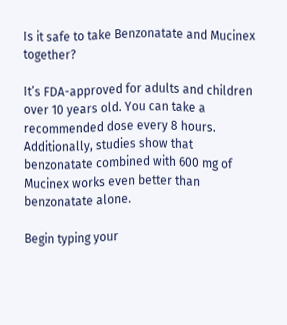Is it safe to take Benzonatate and Mucinex together?

It’s FDA-approved for adults and children over 10 years old. You can take a recommended dose every 8 hours. Additionally, studies show that benzonatate combined with 600 mg of Mucinex works even better than benzonatate alone.

Begin typing your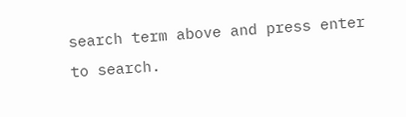search term above and press enter to search.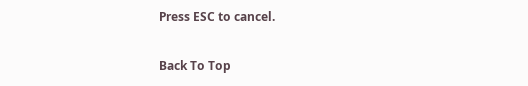Press ESC to cancel.

Back To Top